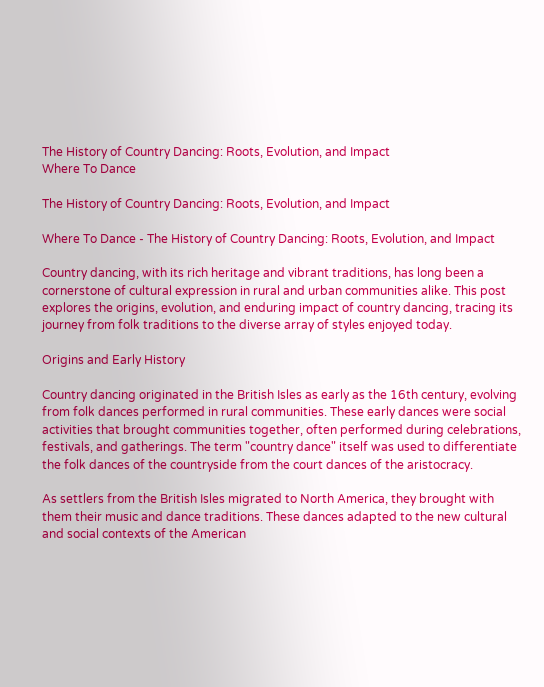The History of Country Dancing: Roots, Evolution, and Impact
Where To Dance

The History of Country Dancing: Roots, Evolution, and Impact

Where To Dance - The History of Country Dancing: Roots, Evolution, and Impact

Country dancing, with its rich heritage and vibrant traditions, has long been a cornerstone of cultural expression in rural and urban communities alike. This post explores the origins, evolution, and enduring impact of country dancing, tracing its journey from folk traditions to the diverse array of styles enjoyed today.

Origins and Early History

Country dancing originated in the British Isles as early as the 16th century, evolving from folk dances performed in rural communities. These early dances were social activities that brought communities together, often performed during celebrations, festivals, and gatherings. The term "country dance" itself was used to differentiate the folk dances of the countryside from the court dances of the aristocracy.

As settlers from the British Isles migrated to North America, they brought with them their music and dance traditions. These dances adapted to the new cultural and social contexts of the American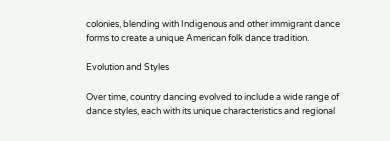colonies, blending with Indigenous and other immigrant dance forms to create a unique American folk dance tradition.

Evolution and Styles

Over time, country dancing evolved to include a wide range of dance styles, each with its unique characteristics and regional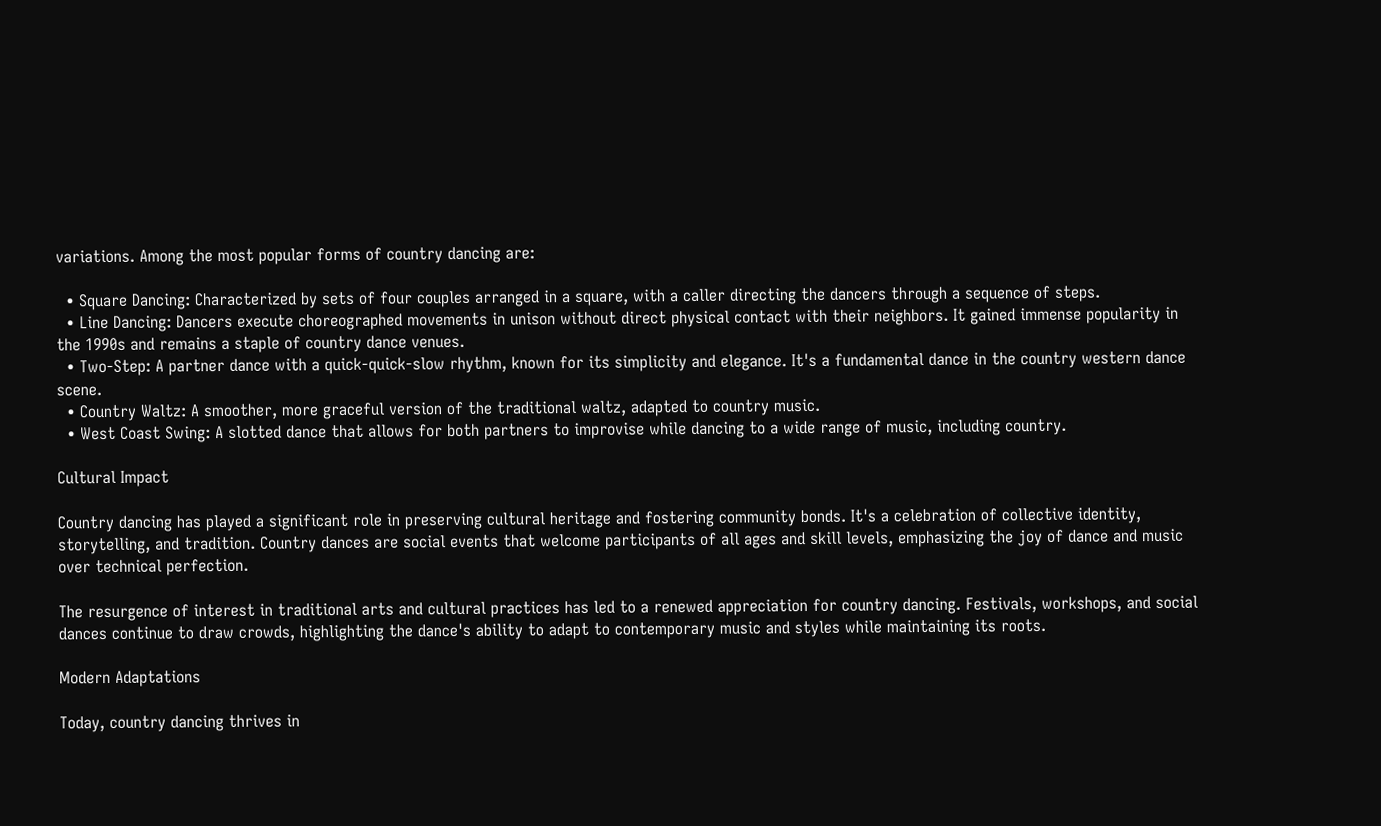variations. Among the most popular forms of country dancing are:

  • Square Dancing: Characterized by sets of four couples arranged in a square, with a caller directing the dancers through a sequence of steps.
  • Line Dancing: Dancers execute choreographed movements in unison without direct physical contact with their neighbors. It gained immense popularity in the 1990s and remains a staple of country dance venues.
  • Two-Step: A partner dance with a quick-quick-slow rhythm, known for its simplicity and elegance. It's a fundamental dance in the country western dance scene.
  • Country Waltz: A smoother, more graceful version of the traditional waltz, adapted to country music.
  • West Coast Swing: A slotted dance that allows for both partners to improvise while dancing to a wide range of music, including country.

Cultural Impact

Country dancing has played a significant role in preserving cultural heritage and fostering community bonds. It's a celebration of collective identity, storytelling, and tradition. Country dances are social events that welcome participants of all ages and skill levels, emphasizing the joy of dance and music over technical perfection.

The resurgence of interest in traditional arts and cultural practices has led to a renewed appreciation for country dancing. Festivals, workshops, and social dances continue to draw crowds, highlighting the dance's ability to adapt to contemporary music and styles while maintaining its roots.

Modern Adaptations

Today, country dancing thrives in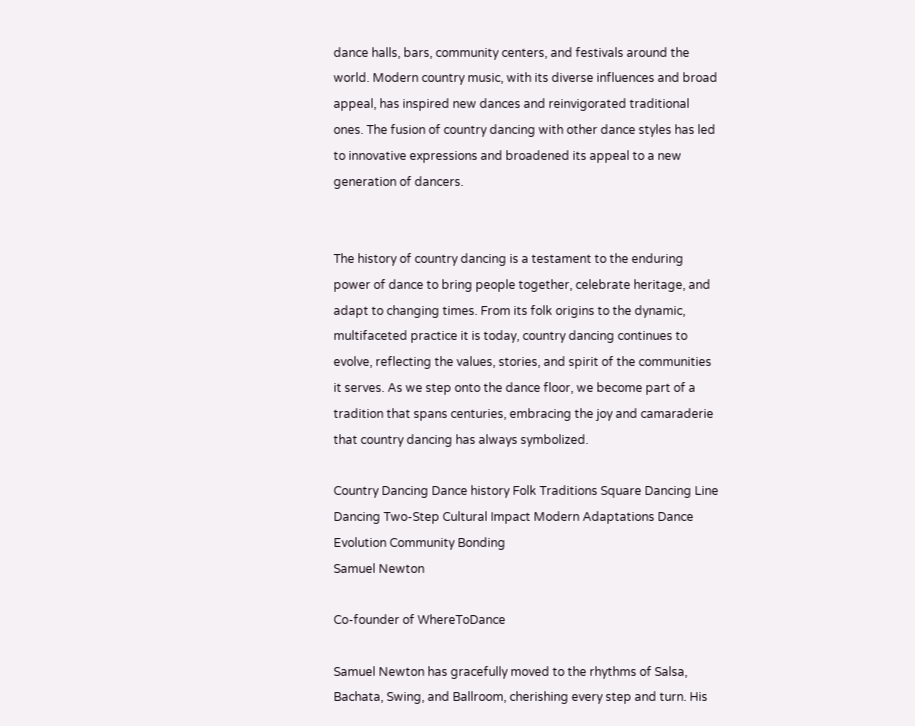dance halls, bars, community centers, and festivals around the world. Modern country music, with its diverse influences and broad appeal, has inspired new dances and reinvigorated traditional ones. The fusion of country dancing with other dance styles has led to innovative expressions and broadened its appeal to a new generation of dancers.


The history of country dancing is a testament to the enduring power of dance to bring people together, celebrate heritage, and adapt to changing times. From its folk origins to the dynamic, multifaceted practice it is today, country dancing continues to evolve, reflecting the values, stories, and spirit of the communities it serves. As we step onto the dance floor, we become part of a tradition that spans centuries, embracing the joy and camaraderie that country dancing has always symbolized.

Country Dancing Dance history Folk Traditions Square Dancing Line Dancing Two-Step Cultural Impact Modern Adaptations Dance Evolution Community Bonding
Samuel Newton

Co-founder of WhereToDance

Samuel Newton has gracefully moved to the rhythms of Salsa, Bachata, Swing, and Ballroom, cherishing every step and turn. His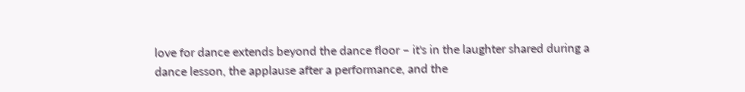love for dance extends beyond the dance floor – it's in the laughter shared during a dance lesson, the applause after a performance, and the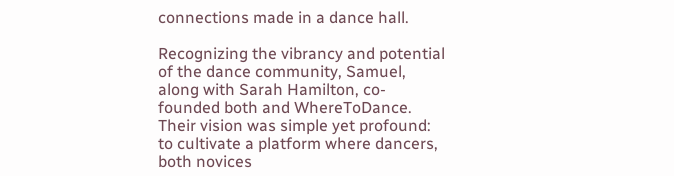connections made in a dance hall.

Recognizing the vibrancy and potential of the dance community, Samuel, along with Sarah Hamilton, co-founded both and WhereToDance. Their vision was simple yet profound: to cultivate a platform where dancers, both novices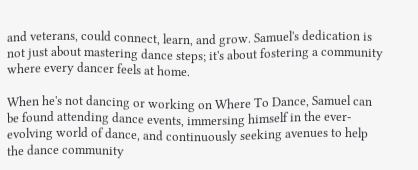and veterans, could connect, learn, and grow. Samuel's dedication is not just about mastering dance steps; it's about fostering a community where every dancer feels at home.

When he's not dancing or working on Where To Dance, Samuel can be found attending dance events, immersing himself in the ever-evolving world of dance, and continuously seeking avenues to help the dance community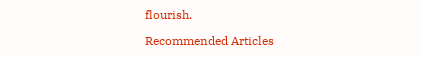flourish.

Recommended Articles